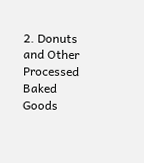2. Donuts and Other Processed Baked Goods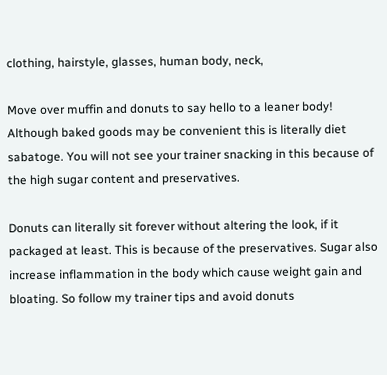clothing, hairstyle, glasses, human body, neck,

Move over muffin and donuts to say hello to a leaner body! Although baked goods may be convenient this is literally diet sabatoge. You will not see your trainer snacking in this because of the high sugar content and preservatives.

Donuts can literally sit forever without altering the look, if it packaged at least. This is because of the preservatives. Sugar also increase inflammation in the body which cause weight gain and bloating. So follow my trainer tips and avoid donuts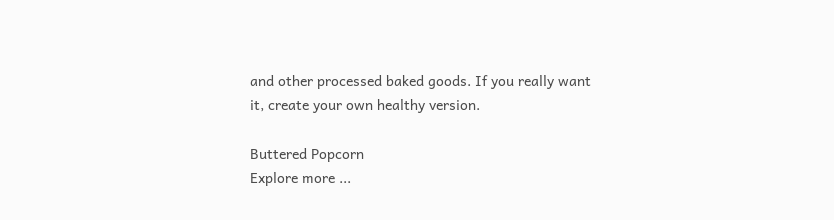and other processed baked goods. If you really want it, create your own healthy version.

Buttered Popcorn
Explore more ...